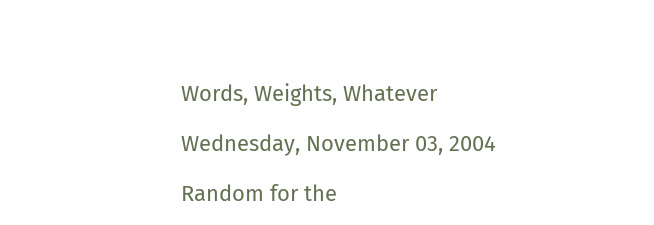Words, Weights, Whatever

Wednesday, November 03, 2004

Random for the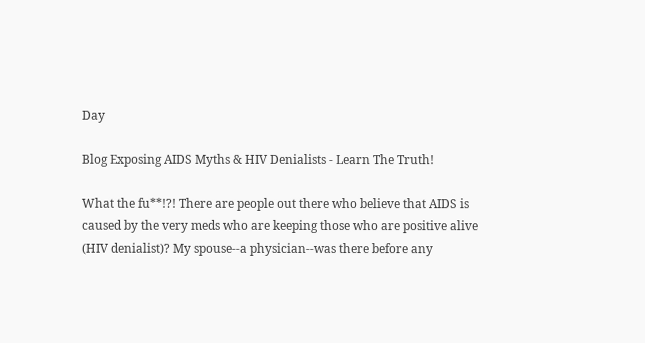Day

Blog Exposing AIDS Myths & HIV Denialists - Learn The Truth!

What the fu**!?! There are people out there who believe that AIDS is caused by the very meds who are keeping those who are positive alive (HIV denialist)? My spouse--a physician--was there before any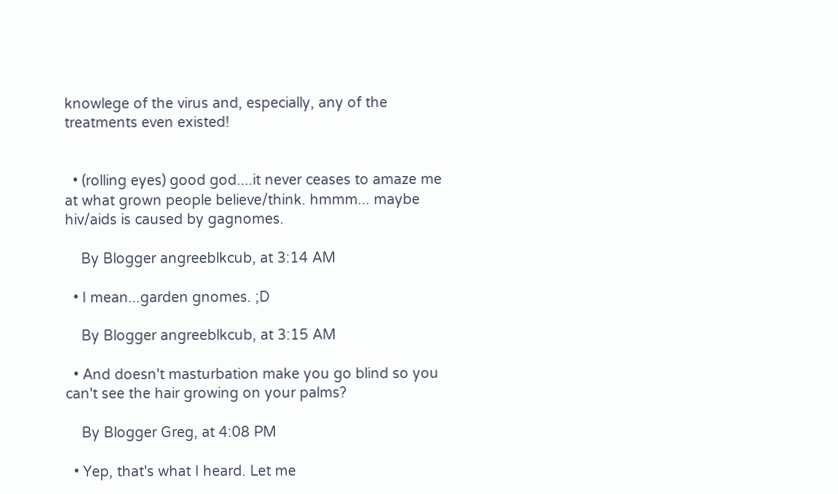knowlege of the virus and, especially, any of the treatments even existed!


  • (rolling eyes) good god....it never ceases to amaze me at what grown people believe/think. hmmm... maybe hiv/aids is caused by gagnomes.

    By Blogger angreeblkcub, at 3:14 AM

  • I mean...garden gnomes. ;D

    By Blogger angreeblkcub, at 3:15 AM

  • And doesn't masturbation make you go blind so you can't see the hair growing on your palms?

    By Blogger Greg, at 4:08 PM

  • Yep, that's what I heard. Let me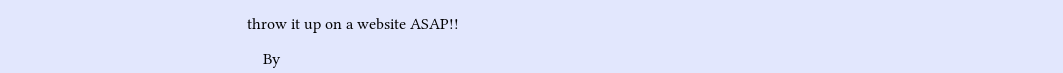throw it up on a website ASAP!!

    By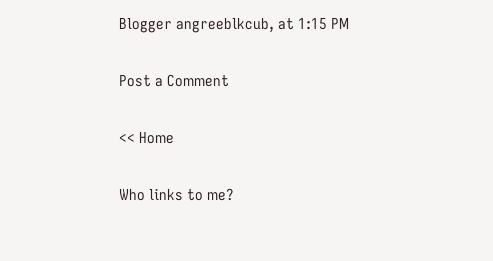Blogger angreeblkcub, at 1:15 PM

Post a Comment

<< Home

Who links to me?